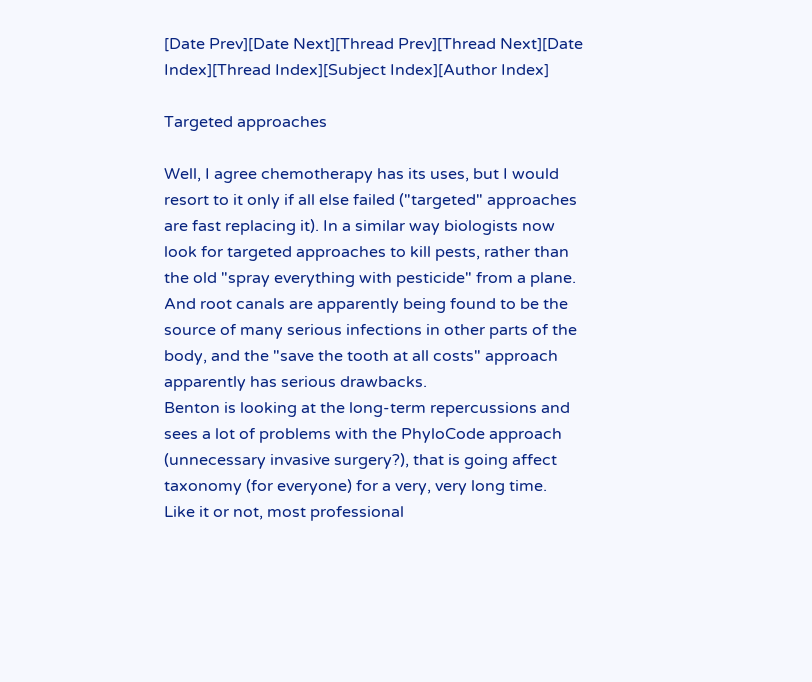[Date Prev][Date Next][Thread Prev][Thread Next][Date Index][Thread Index][Subject Index][Author Index]

Targeted approaches

Well, I agree chemotherapy has its uses, but I would resort to it only if all else failed ("targeted" approaches are fast replacing it). In a similar way biologists now look for targeted approaches to kill pests, rather than the old "spray everything with pesticide" from a plane. And root canals are apparently being found to be the source of many serious infections in other parts of the body, and the "save the tooth at all costs" approach apparently has serious drawbacks.
Benton is looking at the long-term repercussions and sees a lot of problems with the PhyloCode approach (unnecessary invasive surgery?), that is going affect taxonomy (for everyone) for a very, very long time.
Like it or not, most professional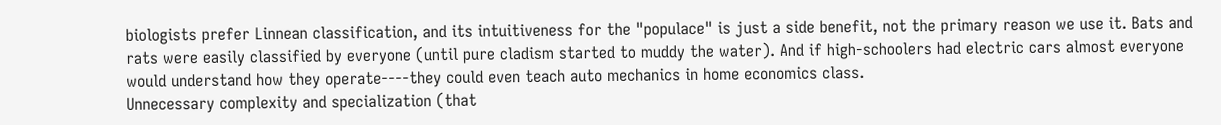biologists prefer Linnean classification, and its intuitiveness for the "populace" is just a side benefit, not the primary reason we use it. Bats and rats were easily classified by everyone (until pure cladism started to muddy the water). And if high-schoolers had electric cars almost everyone would understand how they operate----they could even teach auto mechanics in home economics class.
Unnecessary complexity and specialization (that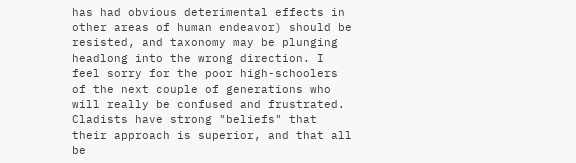has had obvious deterimental effects in other areas of human endeavor) should be resisted, and taxonomy may be plunging headlong into the wrong direction. I feel sorry for the poor high-schoolers of the next couple of generations who will really be confused and frustrated. Cladists have strong "beliefs" that their approach is superior, and that all be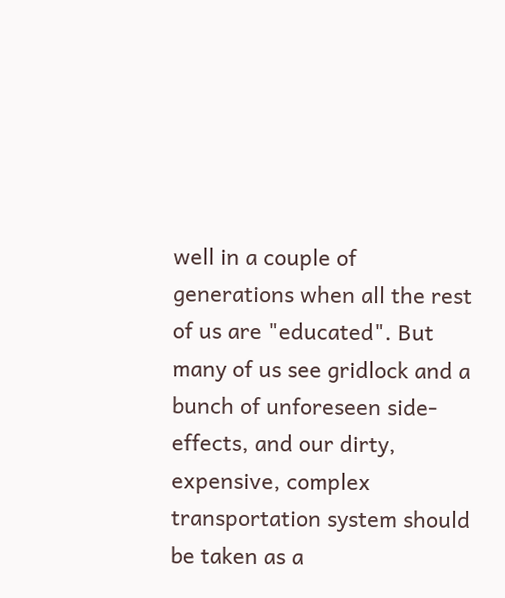well in a couple of generations when all the rest of us are "educated". But many of us see gridlock and a bunch of unforeseen side-effects, and our dirty, expensive, complex transportation system should be taken as a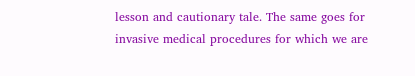lesson and cautionary tale. The same goes for invasive medical procedures for which we are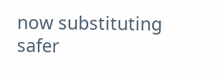now substituting safer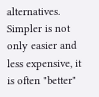alternatives.
Simpler is not only easier and less expensive, it is often "better"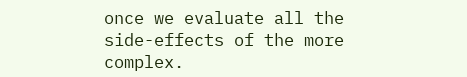once we evaluate all the side-effects of the more complex.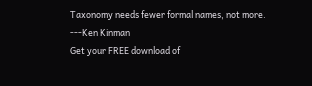Taxonomy needs fewer formal names, not more.
---Ken Kinman
Get your FREE download of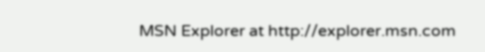MSN Explorer at http://explorer.msn.com